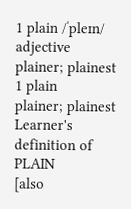1 plain /ˈpleɪn/ adjective
plainer; plainest
1 plain
plainer; plainest
Learner's definition of PLAIN
[also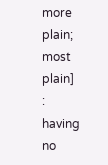more plain; most plain]
: having no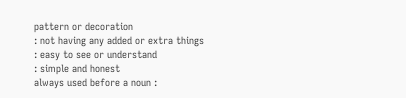pattern or decoration
: not having any added or extra things
: easy to see or understand
: simple and honest
always used before a noun :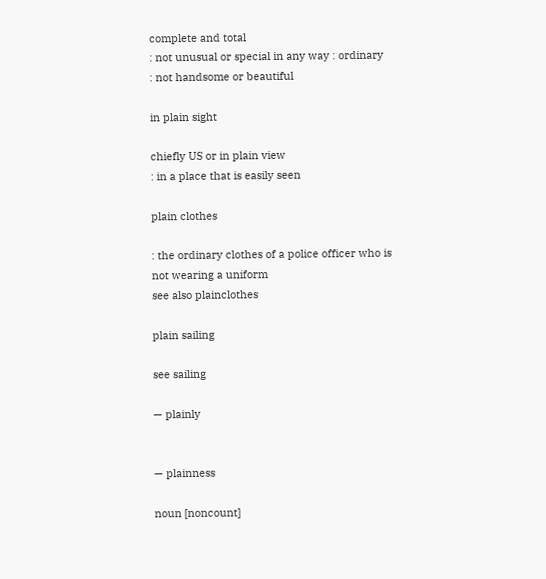complete and total
: not unusual or special in any way : ordinary
: not handsome or beautiful

in plain sight

chiefly US or in plain view
: in a place that is easily seen

plain clothes

: the ordinary clothes of a police officer who is not wearing a uniform
see also plainclothes

plain sailing

see sailing

— plainly


— plainness

noun [noncount]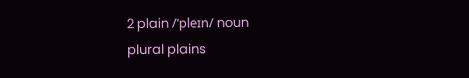2 plain /ˈpleɪn/ noun
plural plains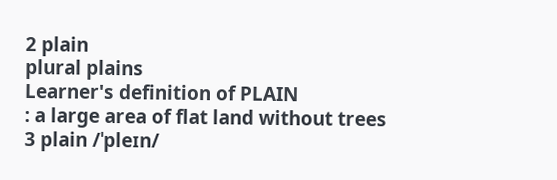2 plain
plural plains
Learner's definition of PLAIN
: a large area of flat land without trees
3 plain /ˈpleɪn/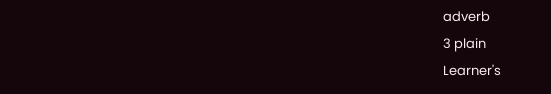adverb
3 plain
Learner's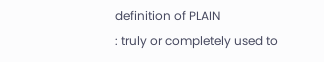definition of PLAIN
: truly or completely used to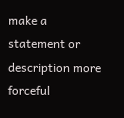make a statement or description more forceful